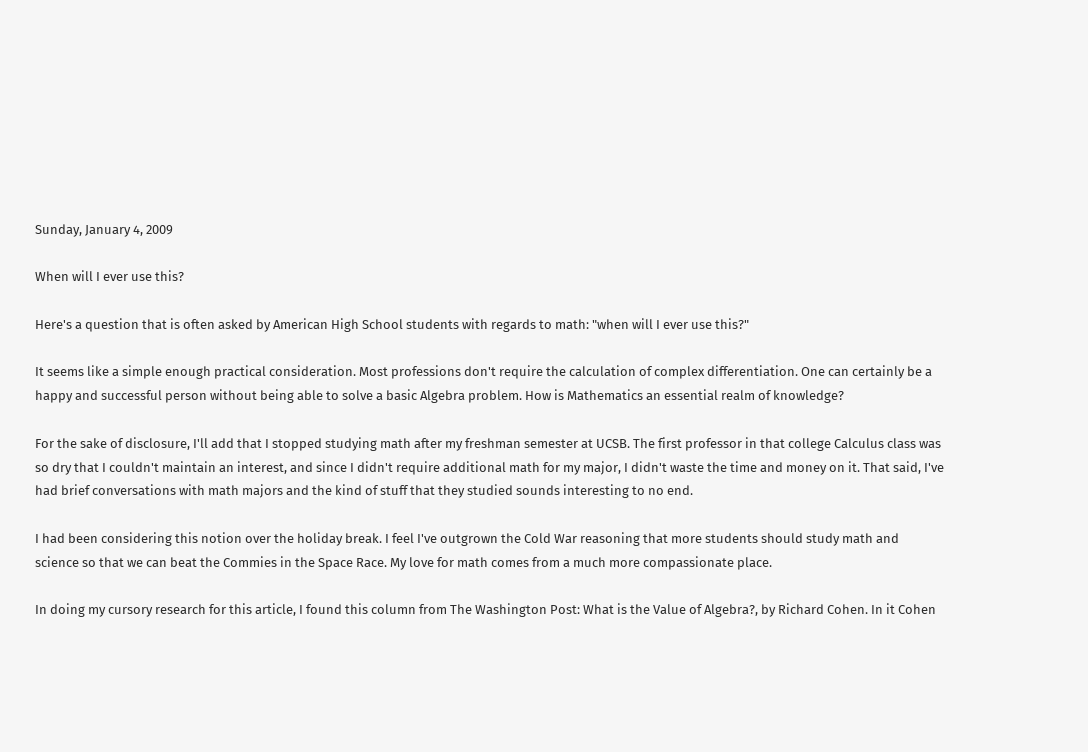Sunday, January 4, 2009

When will I ever use this?

Here's a question that is often asked by American High School students with regards to math: "when will I ever use this?"

It seems like a simple enough practical consideration. Most professions don't require the calculation of complex differentiation. One can certainly be a happy and successful person without being able to solve a basic Algebra problem. How is Mathematics an essential realm of knowledge?

For the sake of disclosure, I'll add that I stopped studying math after my freshman semester at UCSB. The first professor in that college Calculus class was so dry that I couldn't maintain an interest, and since I didn't require additional math for my major, I didn't waste the time and money on it. That said, I've had brief conversations with math majors and the kind of stuff that they studied sounds interesting to no end.

I had been considering this notion over the holiday break. I feel I've outgrown the Cold War reasoning that more students should study math and science so that we can beat the Commies in the Space Race. My love for math comes from a much more compassionate place.

In doing my cursory research for this article, I found this column from The Washington Post: What is the Value of Algebra?, by Richard Cohen. In it Cohen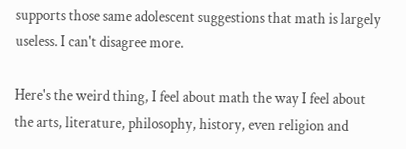supports those same adolescent suggestions that math is largely useless. I can't disagree more.

Here's the weird thing, I feel about math the way I feel about the arts, literature, philosophy, history, even religion and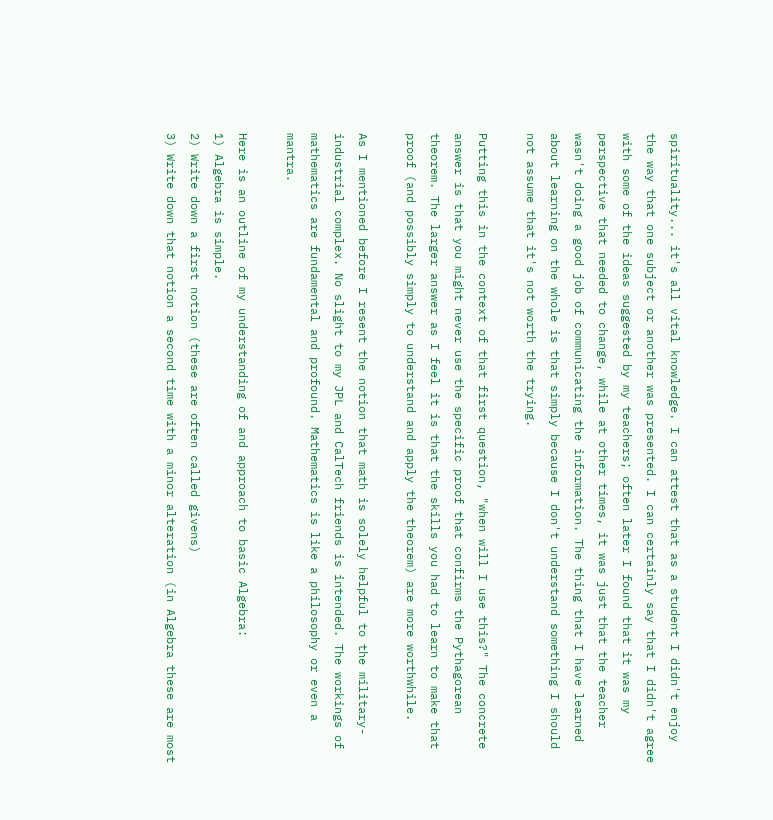spirituality... it's all vital knowledge. I can attest that as a student I didn't enjoy the way that one subject or another was presented. I can certainly say that I didn't agree with some of the ideas suggested by my teachers; often later I found that it was my perspective that needed to change, while at other times, it was just that the teacher wasn't doing a good job of communicating the information. The thing that I have learned about learning on the whole is that simply because I don't understand something I should not assume that it's not worth the trying.

Putting this in the context of that first question, "when will I use this?" The concrete answer is that you might never use the specific proof that confirms the Pythagorean theorem. The larger answer as I feel it is that the skills you had to learn to make that proof (and possibly simply to understand and apply the theorem) are more worthwhile.

As I mentioned before I resent the notion that math is solely helpful to the military-industrial complex. No slight to my JPL and CalTech friends is intended. The workings of mathematics are fundamental and profound. Mathematics is like a philosophy or even a mantra.

Here is an outline of my understanding of and approach to basic Algebra:
1) Algebra is simple.
2) Write down a first notion (these are often called givens)
3) Write down that notion a second time with a minor alteration (in Algebra these are most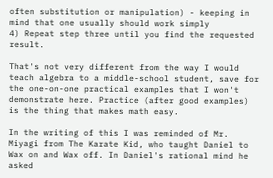often substitution or manipulation) - keeping in mind that one usually should work simply
4) Repeat step three until you find the requested result.

That's not very different from the way I would teach algebra to a middle-school student, save for the one-on-one practical examples that I won't demonstrate here. Practice (after good examples) is the thing that makes math easy.

In the writing of this I was reminded of Mr. Miyagi from The Karate Kid, who taught Daniel to Wax on and Wax off. In Daniel's rational mind he asked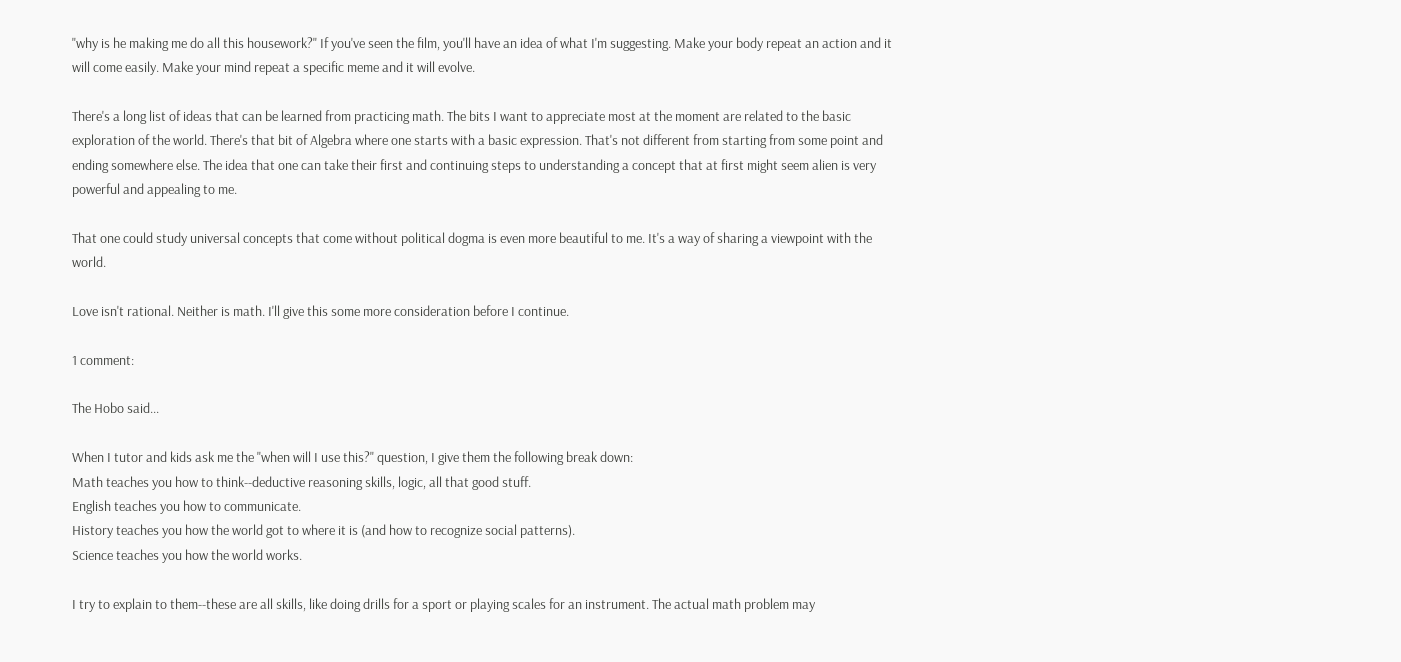"why is he making me do all this housework?" If you've seen the film, you'll have an idea of what I'm suggesting. Make your body repeat an action and it will come easily. Make your mind repeat a specific meme and it will evolve.

There's a long list of ideas that can be learned from practicing math. The bits I want to appreciate most at the moment are related to the basic exploration of the world. There's that bit of Algebra where one starts with a basic expression. That's not different from starting from some point and ending somewhere else. The idea that one can take their first and continuing steps to understanding a concept that at first might seem alien is very powerful and appealing to me.

That one could study universal concepts that come without political dogma is even more beautiful to me. It's a way of sharing a viewpoint with the world.

Love isn't rational. Neither is math. I'll give this some more consideration before I continue.

1 comment:

The Hobo said...

When I tutor and kids ask me the "when will I use this?" question, I give them the following break down:
Math teaches you how to think--deductive reasoning skills, logic, all that good stuff.
English teaches you how to communicate.
History teaches you how the world got to where it is (and how to recognize social patterns).
Science teaches you how the world works.

I try to explain to them--these are all skills, like doing drills for a sport or playing scales for an instrument. The actual math problem may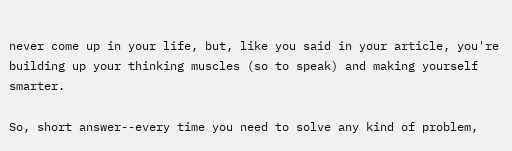never come up in your life, but, like you said in your article, you're building up your thinking muscles (so to speak) and making yourself smarter.

So, short answer--every time you need to solve any kind of problem,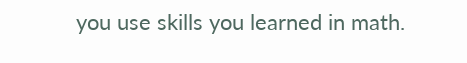you use skills you learned in math.